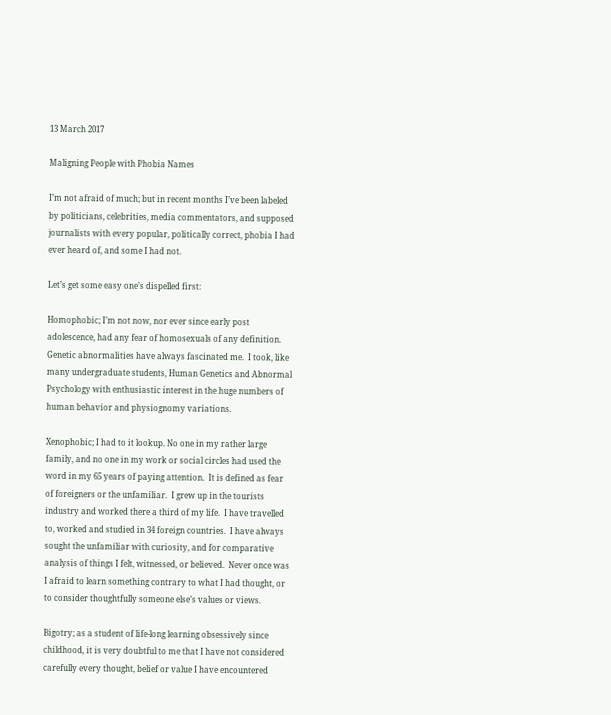13 March 2017

Maligning People with Phobia Names

I’m not afraid of much; but in recent months I’ve been labeled by politicians, celebrities, media commentators, and supposed journalists with every popular, politically correct, phobia I had ever heard of, and some I had not.

Let’s get some easy one’s dispelled first:

Homophobic; I’m not now, nor ever since early post adolescence, had any fear of homosexuals of any definition. Genetic abnormalities have always fascinated me.  I took, like many undergraduate students, Human Genetics and Abnormal Psychology with enthusiastic interest in the huge numbers of human behavior and physiognomy variations.

Xenophobic; I had to it lookup. No one in my rather large family, and no one in my work or social circles had used the word in my 65 years of paying attention.  It is defined as fear of foreigners or the unfamiliar.  I grew up in the tourists industry and worked there a third of my life.  I have travelled to, worked and studied in 34 foreign countries.  I have always sought the unfamiliar with curiosity, and for comparative analysis of things I felt, witnessed, or believed.  Never once was I afraid to learn something contrary to what I had thought, or to consider thoughtfully someone else’s values or views.

Bigotry; as a student of life-long learning obsessively since childhood, it is very doubtful to me that I have not considered carefully every thought, belief or value I have encountered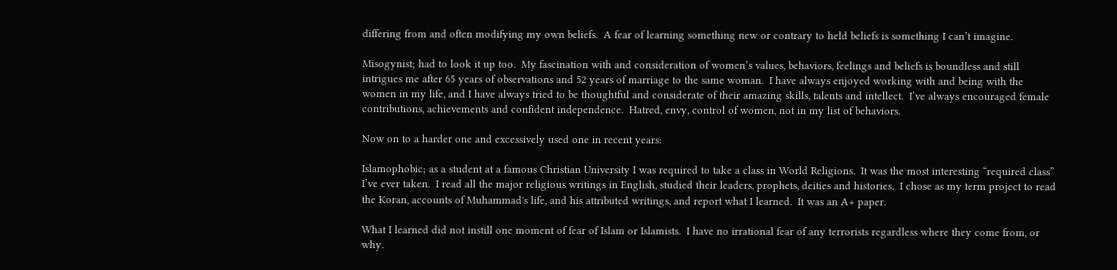differing from and often modifying my own beliefs.  A fear of learning something new or contrary to held beliefs is something I can’t imagine.

Misogynist; had to look it up too.  My fascination with and consideration of women’s values, behaviors, feelings and beliefs is boundless and still intrigues me after 65 years of observations and 52 years of marriage to the same woman.  I have always enjoyed working with and being with the women in my life, and I have always tried to be thoughtful and considerate of their amazing skills, talents and intellect.  I’ve always encouraged female contributions, achievements and confident independence.  Hatred, envy, control of women, not in my list of behaviors.

Now on to a harder one and excessively used one in recent years:

Islamophobic; as a student at a famous Christian University I was required to take a class in World Religions.  It was the most interesting “required class” I’ve ever taken.  I read all the major religious writings in English, studied their leaders, prophets, deities and histories.  I chose as my term project to read the Koran, accounts of Muhammad's life, and his attributed writings, and report what I learned.  It was an A+ paper.

What I learned did not instill one moment of fear of Islam or Islamists.  I have no irrational fear of any terrorists regardless where they come from, or why.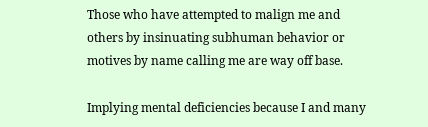Those who have attempted to malign me and others by insinuating subhuman behavior or motives by name calling me are way off base.

Implying mental deficiencies because I and many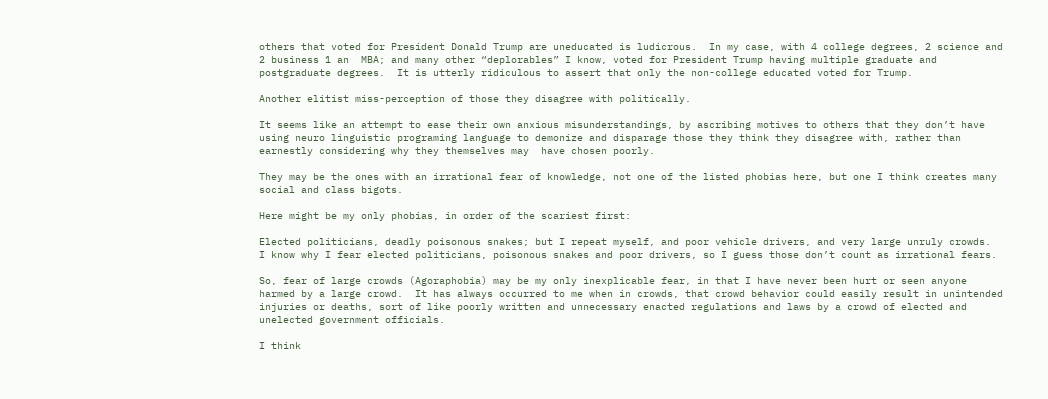others that voted for President Donald Trump are uneducated is ludicrous.  In my case, with 4 college degrees, 2 science and 2 business 1 an  MBA; and many other “deplorables” I know, voted for President Trump having multiple graduate and postgraduate degrees.  It is utterly ridiculous to assert that only the non-college educated voted for Trump.

Another elitist miss-perception of those they disagree with politically.

It seems like an attempt to ease their own anxious misunderstandings, by ascribing motives to others that they don’t have using neuro linguistic programing language to demonize and disparage those they think they disagree with, rather than earnestly considering why they themselves may  have chosen poorly.

They may be the ones with an irrational fear of knowledge, not one of the listed phobias here, but one I think creates many social and class bigots.

Here might be my only phobias, in order of the scariest first:

Elected politicians, deadly poisonous snakes; but I repeat myself, and poor vehicle drivers, and very large unruly crowds.  I know why I fear elected politicians, poisonous snakes and poor drivers, so I guess those don’t count as irrational fears.

So, fear of large crowds (Agoraphobia) may be my only inexplicable fear, in that I have never been hurt or seen anyone harmed by a large crowd.  It has always occurred to me when in crowds, that crowd behavior could easily result in unintended injuries or deaths, sort of like poorly written and unnecessary enacted regulations and laws by a crowd of elected and unelected government officials.

I think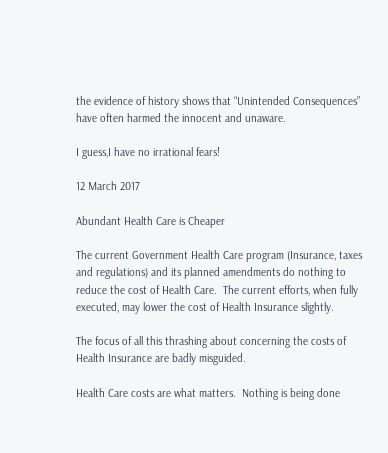the evidence of history shows that “Unintended Consequences” have often harmed the innocent and unaware.

I guess,I have no irrational fears!

12 March 2017

Abundant Health Care is Cheaper

The current Government Health Care program (Insurance, taxes and regulations) and its planned amendments do nothing to reduce the cost of Health Care.  The current efforts, when fully executed, may lower the cost of Health Insurance slightly.

The focus of all this thrashing about concerning the costs of Health Insurance are badly misguided.

Health Care costs are what matters.  Nothing is being done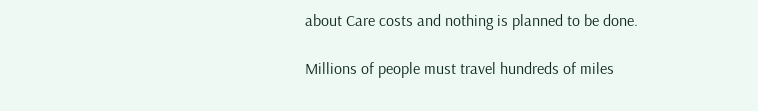about Care costs and nothing is planned to be done.

Millions of people must travel hundreds of miles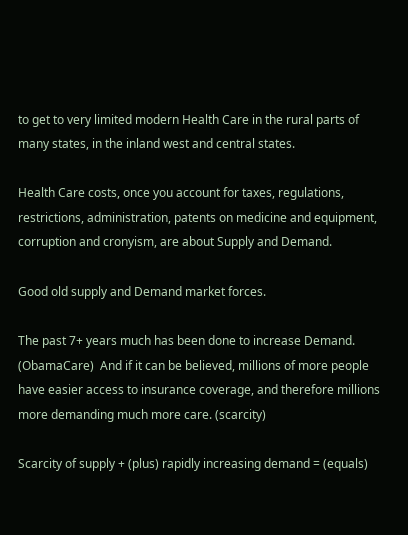to get to very limited modern Health Care in the rural parts of many states, in the inland west and central states.

Health Care costs, once you account for taxes, regulations, restrictions, administration, patents on medicine and equipment, corruption and cronyism, are about Supply and Demand.

Good old supply and Demand market forces.

The past 7+ years much has been done to increase Demand. (ObamaCare)  And if it can be believed, millions of more people have easier access to insurance coverage, and therefore millions more demanding much more care. (scarcity)

Scarcity of supply + (plus) rapidly increasing demand = (equals)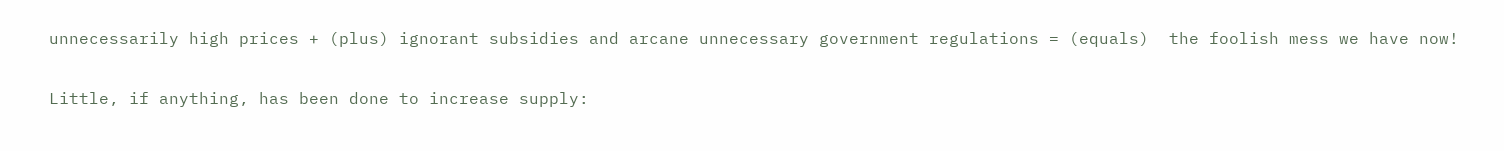unnecessarily high prices + (plus) ignorant subsidies and arcane unnecessary government regulations = (equals)  the foolish mess we have now!

Little, if anything, has been done to increase supply: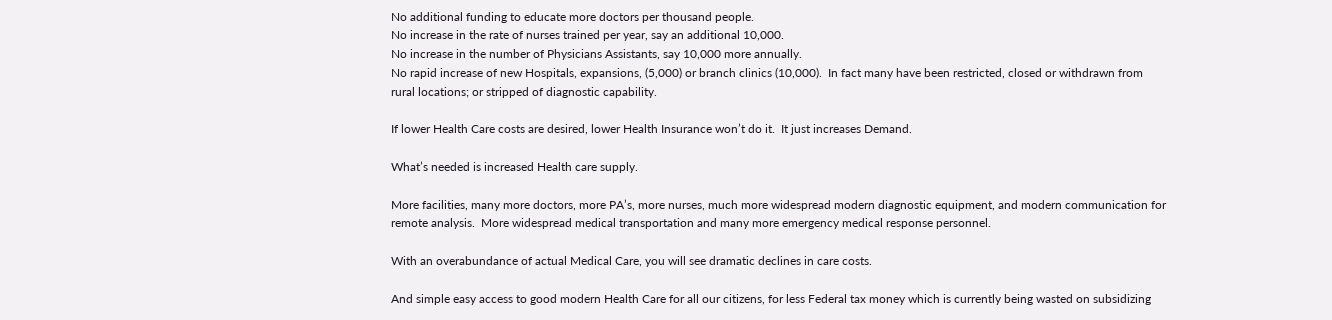No additional funding to educate more doctors per thousand people.
No increase in the rate of nurses trained per year, say an additional 10,000.
No increase in the number of Physicians Assistants, say 10,000 more annually.
No rapid increase of new Hospitals, expansions, (5,000) or branch clinics (10,000).  In fact many have been restricted, closed or withdrawn from rural locations; or stripped of diagnostic capability.

If lower Health Care costs are desired, lower Health Insurance won’t do it.  It just increases Demand.

What’s needed is increased Health care supply.

More facilities, many more doctors, more PA’s, more nurses, much more widespread modern diagnostic equipment, and modern communication for remote analysis.  More widespread medical transportation and many more emergency medical response personnel.

With an overabundance of actual Medical Care, you will see dramatic declines in care costs.

And simple easy access to good modern Health Care for all our citizens, for less Federal tax money which is currently being wasted on subsidizing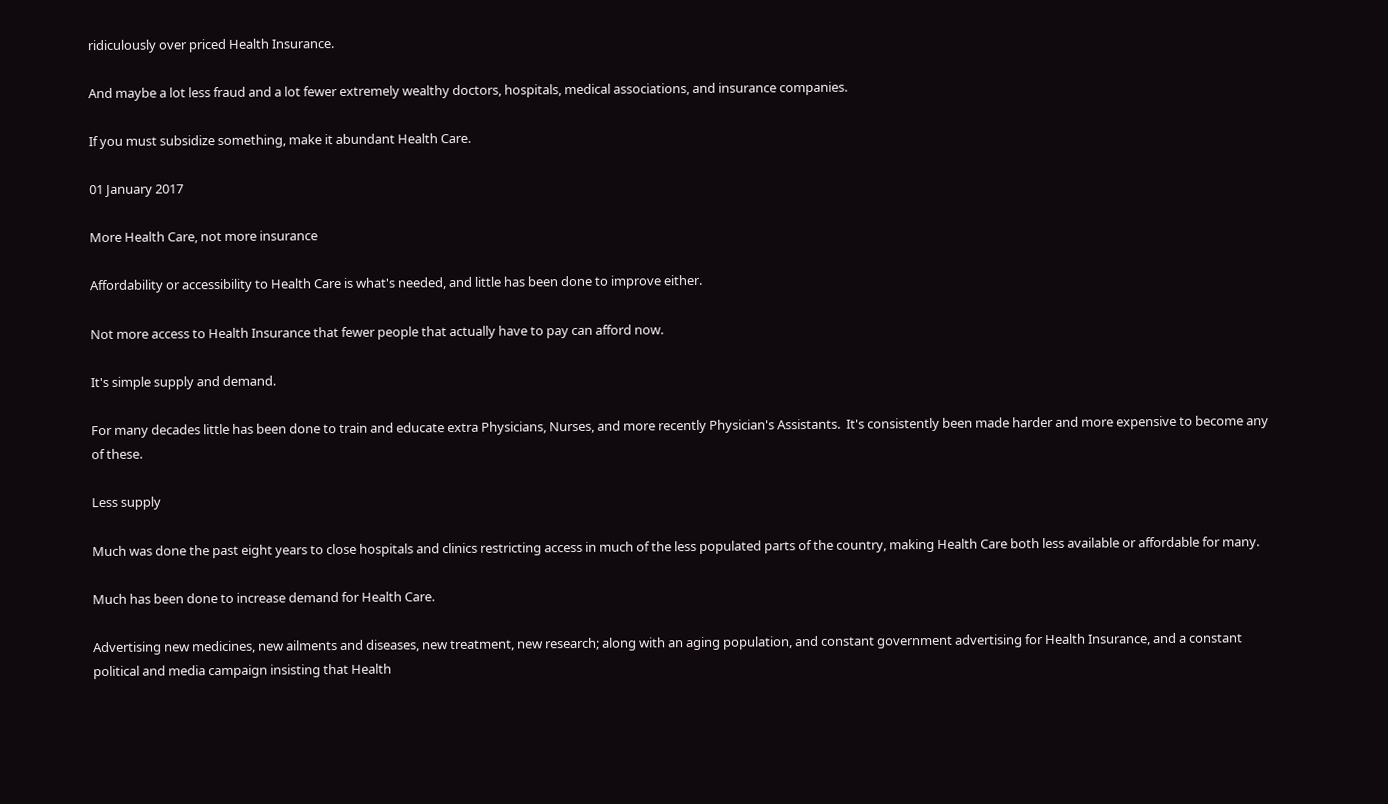ridiculously over priced Health Insurance.

And maybe a lot less fraud and a lot fewer extremely wealthy doctors, hospitals, medical associations, and insurance companies.

If you must subsidize something, make it abundant Health Care.

01 January 2017

More Health Care, not more insurance

Affordability or accessibility to Health Care is what's needed, and little has been done to improve either.

Not more access to Health Insurance that fewer people that actually have to pay can afford now.

It's simple supply and demand.

For many decades little has been done to train and educate extra Physicians, Nurses, and more recently Physician's Assistants.  It's consistently been made harder and more expensive to become any of these.

Less supply

Much was done the past eight years to close hospitals and clinics restricting access in much of the less populated parts of the country, making Health Care both less available or affordable for many.

Much has been done to increase demand for Health Care.

Advertising new medicines, new ailments and diseases, new treatment, new research; along with an aging population, and constant government advertising for Health Insurance, and a constant political and media campaign insisting that Health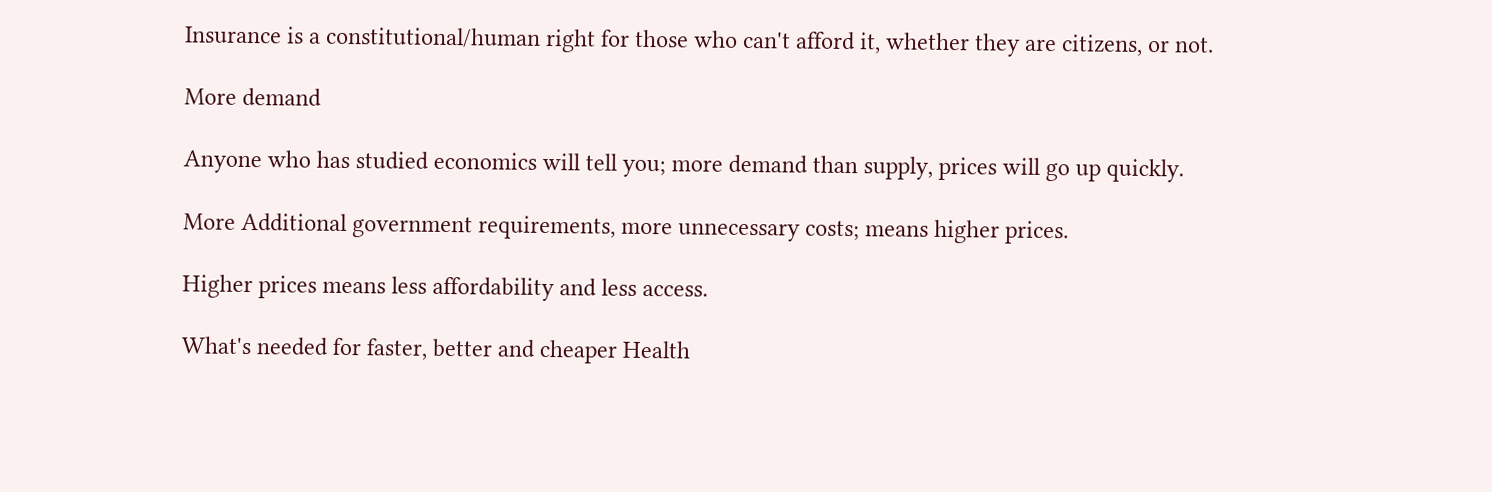Insurance is a constitutional/human right for those who can't afford it, whether they are citizens, or not.

More demand

Anyone who has studied economics will tell you; more demand than supply, prices will go up quickly.

More Additional government requirements, more unnecessary costs; means higher prices.

Higher prices means less affordability and less access.

What's needed for faster, better and cheaper Health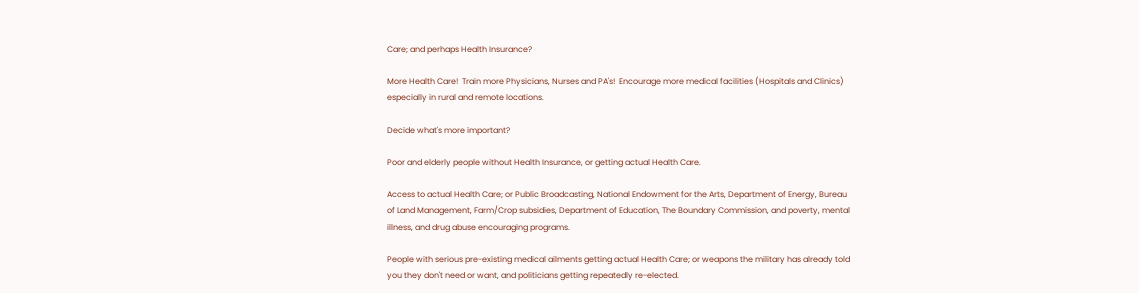Care; and perhaps Health Insurance?

More Health Care!  Train more Physicians, Nurses and PA's!  Encourage more medical facilities (Hospitals and Clinics) especially in rural and remote locations.

Decide what's more important?

Poor and elderly people without Health Insurance, or getting actual Health Care.

Access to actual Health Care; or Public Broadcasting, National Endowment for the Arts, Department of Energy, Bureau of Land Management, Farm/Crop subsidies, Department of Education, The Boundary Commission, and poverty, mental illness, and drug abuse encouraging programs.

People with serious pre-existing medical ailments getting actual Health Care; or weapons the military has already told you they don't need or want, and politicians getting repeatedly re-elected.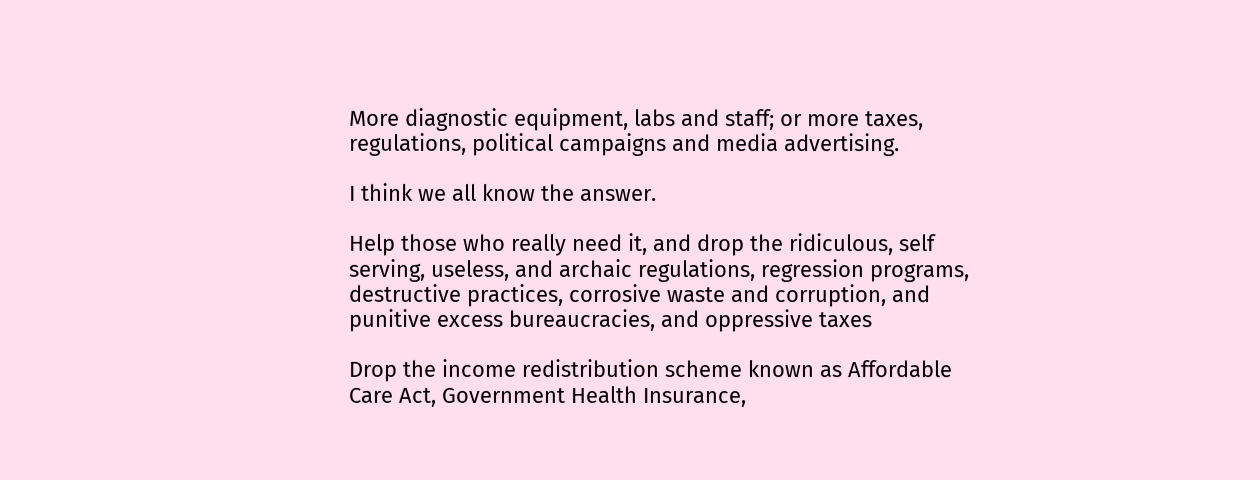More diagnostic equipment, labs and staff; or more taxes, regulations, political campaigns and media advertising.

I think we all know the answer.

Help those who really need it, and drop the ridiculous, self serving, useless, and archaic regulations, regression programs, destructive practices, corrosive waste and corruption, and punitive excess bureaucracies, and oppressive taxes

Drop the income redistribution scheme known as Affordable Care Act, Government Health Insurance,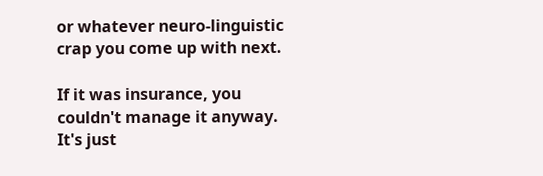or whatever neuro-linguistic crap you come up with next.

If it was insurance, you couldn't manage it anyway.  It's just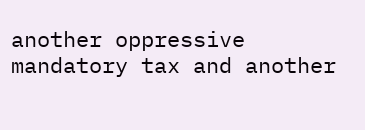another oppressive mandatory tax and another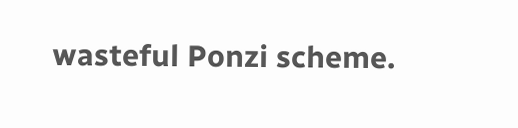wasteful Ponzi scheme.